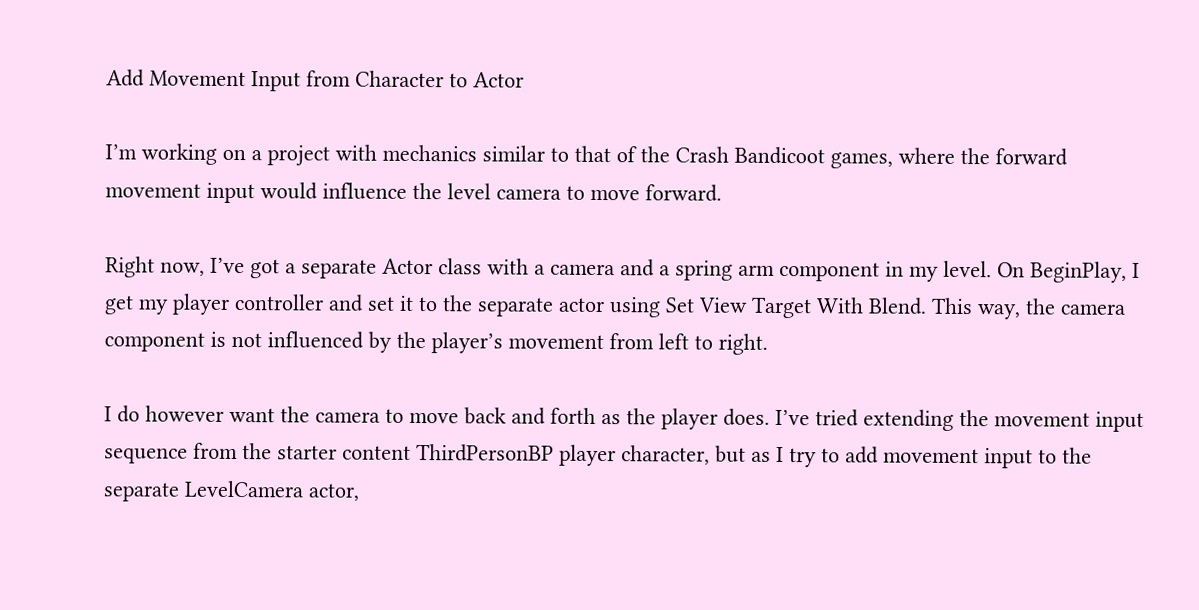Add Movement Input from Character to Actor

I’m working on a project with mechanics similar to that of the Crash Bandicoot games, where the forward movement input would influence the level camera to move forward.

Right now, I’ve got a separate Actor class with a camera and a spring arm component in my level. On BeginPlay, I get my player controller and set it to the separate actor using Set View Target With Blend. This way, the camera component is not influenced by the player’s movement from left to right.

I do however want the camera to move back and forth as the player does. I’ve tried extending the movement input sequence from the starter content ThirdPersonBP player character, but as I try to add movement input to the separate LevelCamera actor,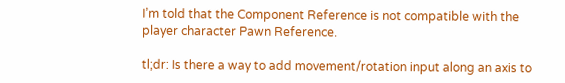I’m told that the Component Reference is not compatible with the player character Pawn Reference.

tl;dr: Is there a way to add movement/rotation input along an axis to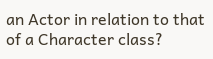an Actor in relation to that of a Character class?